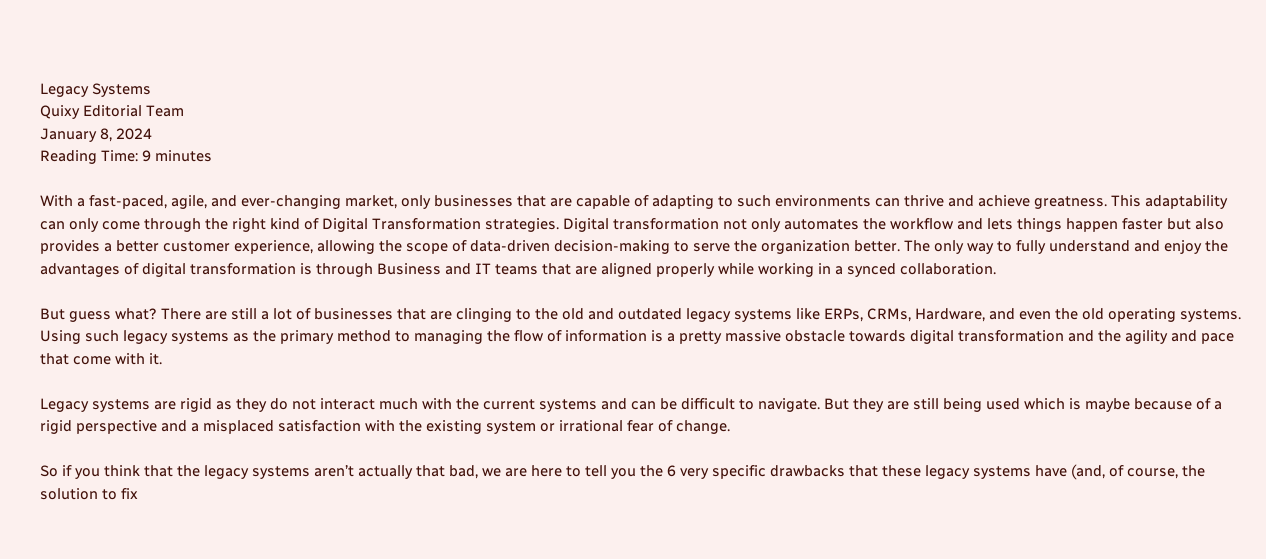Legacy Systems
Quixy Editorial Team
January 8, 2024
Reading Time: 9 minutes

With a fast-paced, agile, and ever-changing market, only businesses that are capable of adapting to such environments can thrive and achieve greatness. This adaptability can only come through the right kind of Digital Transformation strategies. Digital transformation not only automates the workflow and lets things happen faster but also provides a better customer experience, allowing the scope of data-driven decision-making to serve the organization better. The only way to fully understand and enjoy the advantages of digital transformation is through Business and IT teams that are aligned properly while working in a synced collaboration.

But guess what? There are still a lot of businesses that are clinging to the old and outdated legacy systems like ERPs, CRMs, Hardware, and even the old operating systems. Using such legacy systems as the primary method to managing the flow of information is a pretty massive obstacle towards digital transformation and the agility and pace that come with it.

Legacy systems are rigid as they do not interact much with the current systems and can be difficult to navigate. But they are still being used which is maybe because of a rigid perspective and a misplaced satisfaction with the existing system or irrational fear of change.

So if you think that the legacy systems aren’t actually that bad, we are here to tell you the 6 very specific drawbacks that these legacy systems have (and, of course, the solution to fix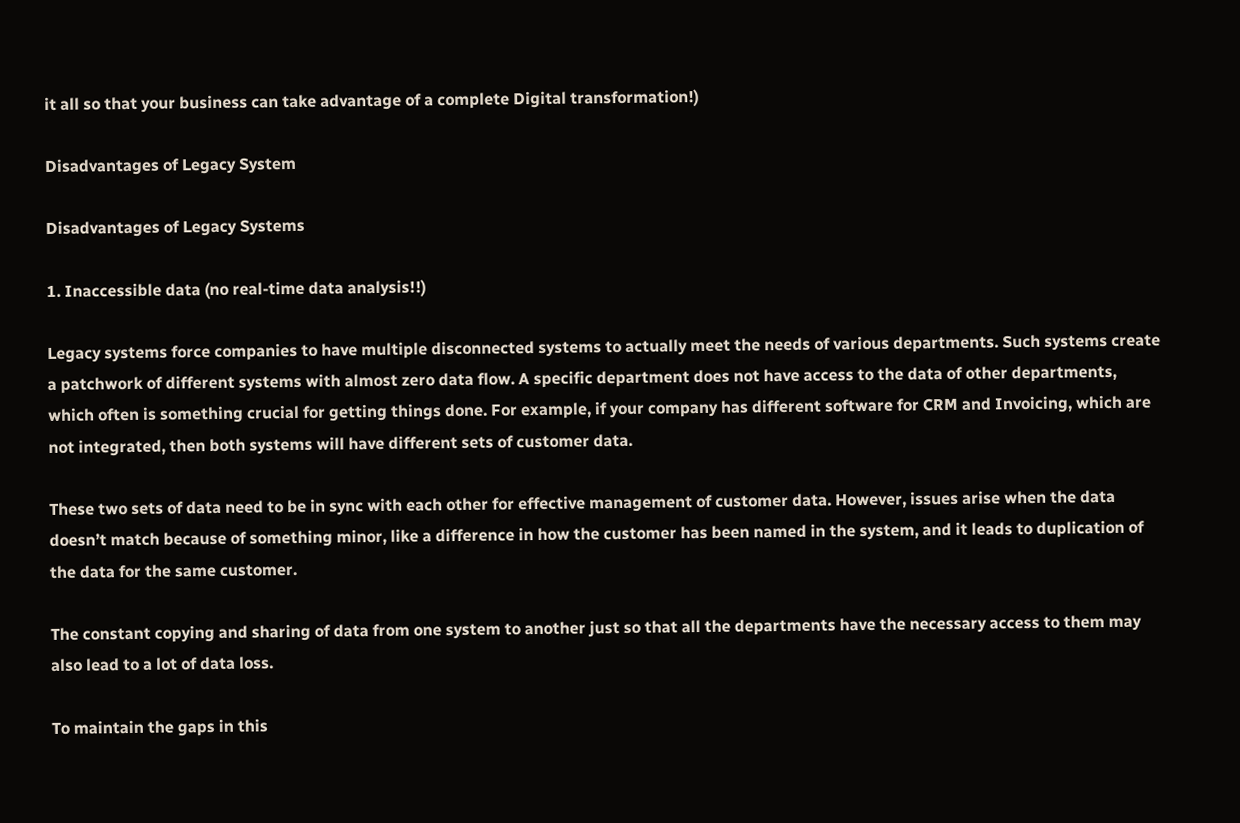it all so that your business can take advantage of a complete Digital transformation!)

Disadvantages of Legacy System

Disadvantages of Legacy Systems

1. Inaccessible data (no real-time data analysis!!)

Legacy systems force companies to have multiple disconnected systems to actually meet the needs of various departments. Such systems create a patchwork of different systems with almost zero data flow. A specific department does not have access to the data of other departments, which often is something crucial for getting things done. For example, if your company has different software for CRM and Invoicing, which are not integrated, then both systems will have different sets of customer data.

These two sets of data need to be in sync with each other for effective management of customer data. However, issues arise when the data doesn’t match because of something minor, like a difference in how the customer has been named in the system, and it leads to duplication of the data for the same customer.

The constant copying and sharing of data from one system to another just so that all the departments have the necessary access to them may also lead to a lot of data loss.

To maintain the gaps in this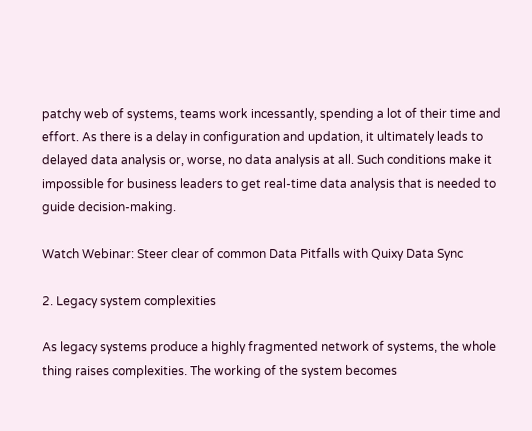patchy web of systems, teams work incessantly, spending a lot of their time and effort. As there is a delay in configuration and updation, it ultimately leads to delayed data analysis or, worse, no data analysis at all. Such conditions make it impossible for business leaders to get real-time data analysis that is needed to guide decision-making.

Watch Webinar: Steer clear of common Data Pitfalls with Quixy Data Sync

2. Legacy system complexities

As legacy systems produce a highly fragmented network of systems, the whole thing raises complexities. The working of the system becomes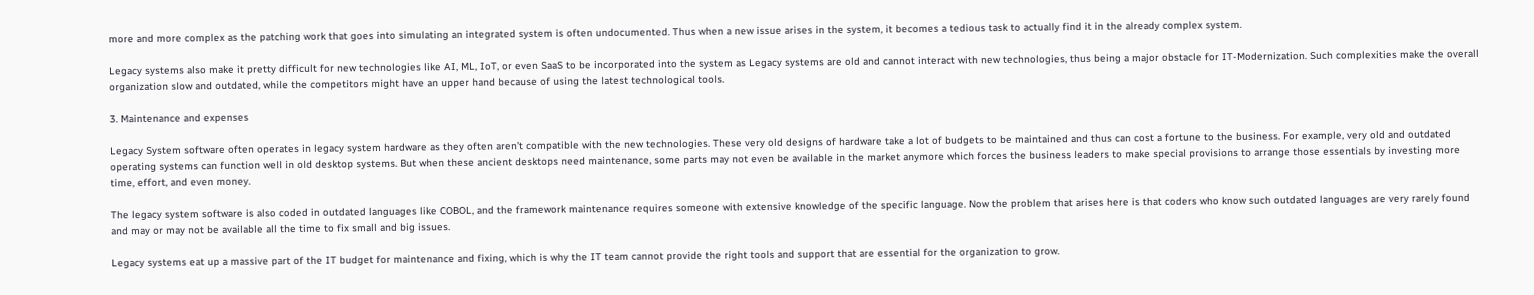more and more complex as the patching work that goes into simulating an integrated system is often undocumented. Thus when a new issue arises in the system, it becomes a tedious task to actually find it in the already complex system.

Legacy systems also make it pretty difficult for new technologies like AI, ML, IoT, or even SaaS to be incorporated into the system as Legacy systems are old and cannot interact with new technologies, thus being a major obstacle for IT-Modernization. Such complexities make the overall organization slow and outdated, while the competitors might have an upper hand because of using the latest technological tools.

3. Maintenance and expenses

Legacy System software often operates in legacy system hardware as they often aren’t compatible with the new technologies. These very old designs of hardware take a lot of budgets to be maintained and thus can cost a fortune to the business. For example, very old and outdated operating systems can function well in old desktop systems. But when these ancient desktops need maintenance, some parts may not even be available in the market anymore which forces the business leaders to make special provisions to arrange those essentials by investing more time, effort, and even money.

The legacy system software is also coded in outdated languages like COBOL, and the framework maintenance requires someone with extensive knowledge of the specific language. Now the problem that arises here is that coders who know such outdated languages are very rarely found and may or may not be available all the time to fix small and big issues.

Legacy systems eat up a massive part of the IT budget for maintenance and fixing, which is why the IT team cannot provide the right tools and support that are essential for the organization to grow.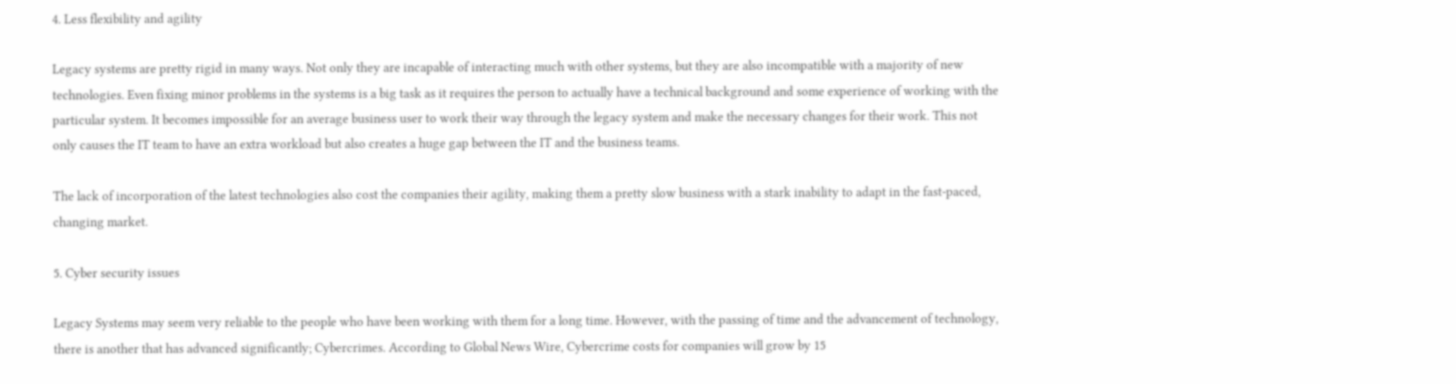4. Less flexibility and agility

Legacy systems are pretty rigid in many ways. Not only they are incapable of interacting much with other systems, but they are also incompatible with a majority of new technologies. Even fixing minor problems in the systems is a big task as it requires the person to actually have a technical background and some experience of working with the particular system. It becomes impossible for an average business user to work their way through the legacy system and make the necessary changes for their work. This not only causes the IT team to have an extra workload but also creates a huge gap between the IT and the business teams.

The lack of incorporation of the latest technologies also cost the companies their agility, making them a pretty slow business with a stark inability to adapt in the fast-paced, changing market.

5. Cyber security issues

Legacy Systems may seem very reliable to the people who have been working with them for a long time. However, with the passing of time and the advancement of technology, there is another that has advanced significantly; Cybercrimes. According to Global News Wire, Cybercrime costs for companies will grow by 15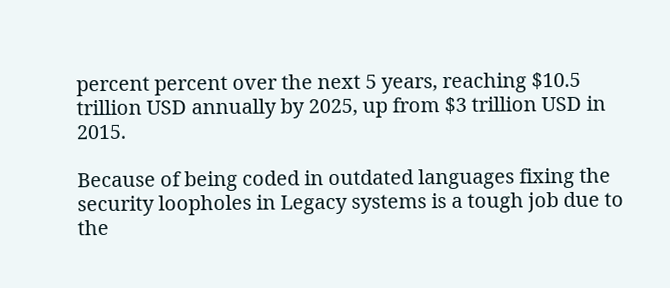percent percent over the next 5 years, reaching $10.5 trillion USD annually by 2025, up from $3 trillion USD in 2015.

Because of being coded in outdated languages fixing the security loopholes in Legacy systems is a tough job due to the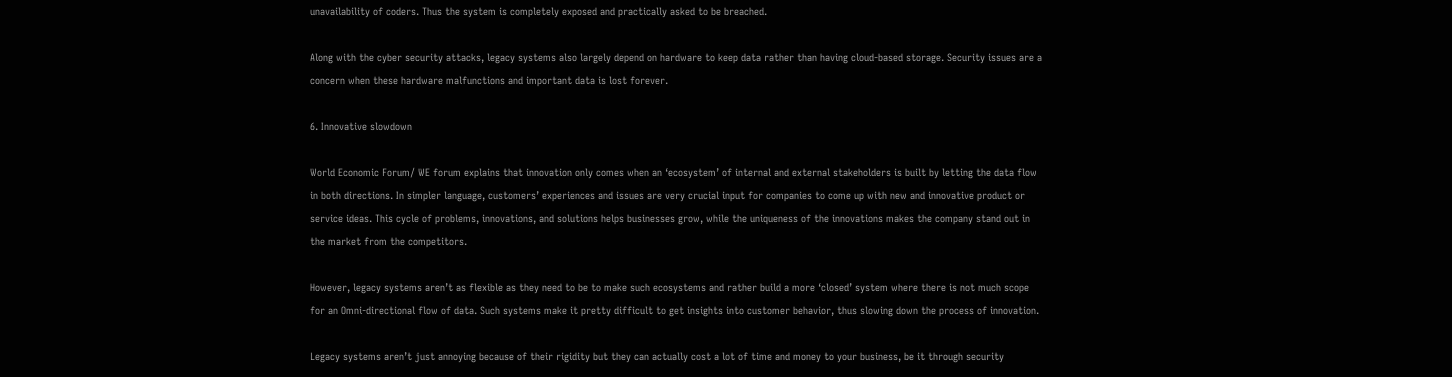unavailability of coders. Thus the system is completely exposed and practically asked to be breached.

Along with the cyber security attacks, legacy systems also largely depend on hardware to keep data rather than having cloud-based storage. Security issues are a concern when these hardware malfunctions and important data is lost forever.

6. Innovative slowdown

World Economic Forum/ WE forum explains that innovation only comes when an ‘ecosystem’ of internal and external stakeholders is built by letting the data flow in both directions. In simpler language, customers’ experiences and issues are very crucial input for companies to come up with new and innovative product or service ideas. This cycle of problems, innovations, and solutions helps businesses grow, while the uniqueness of the innovations makes the company stand out in the market from the competitors.

However, legacy systems aren’t as flexible as they need to be to make such ecosystems and rather build a more ‘closed’ system where there is not much scope for an Omni-directional flow of data. Such systems make it pretty difficult to get insights into customer behavior, thus slowing down the process of innovation.

Legacy systems aren’t just annoying because of their rigidity but they can actually cost a lot of time and money to your business, be it through security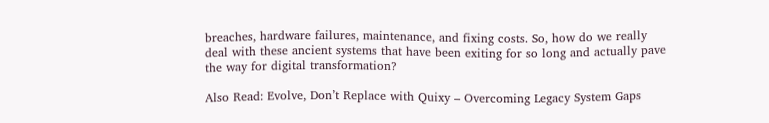breaches, hardware failures, maintenance, and fixing costs. So, how do we really deal with these ancient systems that have been exiting for so long and actually pave the way for digital transformation?

Also Read: Evolve, Don’t Replace with Quixy – Overcoming Legacy System Gaps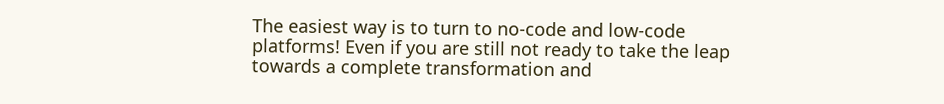The easiest way is to turn to no-code and low-code platforms! Even if you are still not ready to take the leap towards a complete transformation and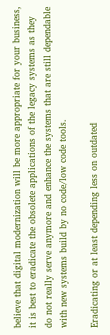believe that digital modernization will be more appropriate for your business, it is best to eradicate the obsolete applications of the legacy systems as they do not really serve anymore and enhance the systems that are still dependable with new systems build by no code/low code tools.

Eradicating or at least depending less on outdated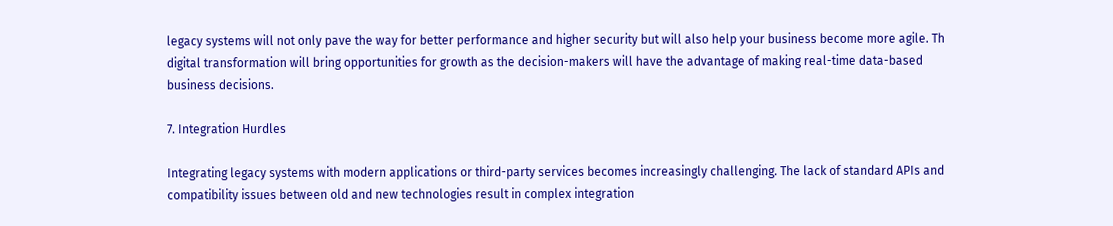legacy systems will not only pave the way for better performance and higher security but will also help your business become more agile. Th digital transformation will bring opportunities for growth as the decision-makers will have the advantage of making real-time data-based business decisions.

7. Integration Hurdles

Integrating legacy systems with modern applications or third-party services becomes increasingly challenging. The lack of standard APIs and compatibility issues between old and new technologies result in complex integration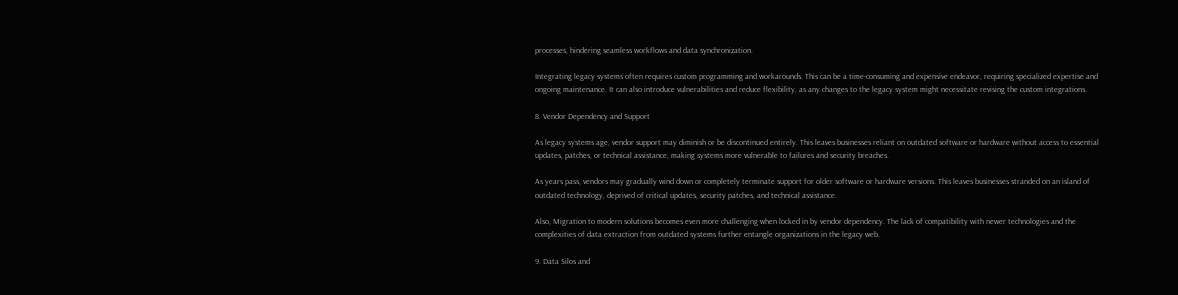processes, hindering seamless workflows and data synchronization.

Integrating legacy systems often requires custom programming and workarounds. This can be a time-consuming and expensive endeavor, requiring specialized expertise and ongoing maintenance. It can also introduce vulnerabilities and reduce flexibility, as any changes to the legacy system might necessitate revising the custom integrations.

8. Vendor Dependency and Support

As legacy systems age, vendor support may diminish or be discontinued entirely. This leaves businesses reliant on outdated software or hardware without access to essential updates, patches, or technical assistance, making systems more vulnerable to failures and security breaches.

As years pass, vendors may gradually wind down or completely terminate support for older software or hardware versions. This leaves businesses stranded on an island of outdated technology, deprived of critical updates, security patches, and technical assistance.

Also, Migration to modern solutions becomes even more challenging when locked in by vendor dependency. The lack of compatibility with newer technologies and the complexities of data extraction from outdated systems further entangle organizations in the legacy web.

9. Data Silos and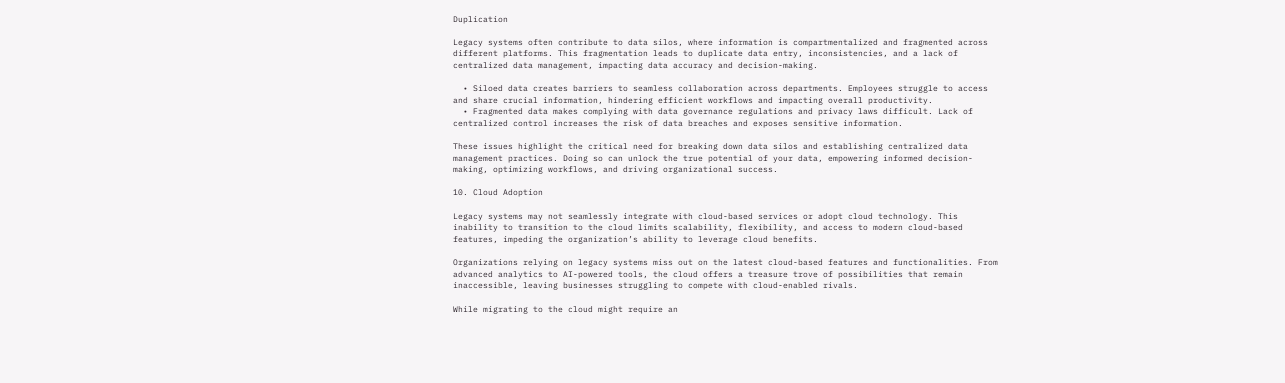Duplication

Legacy systems often contribute to data silos, where information is compartmentalized and fragmented across different platforms. This fragmentation leads to duplicate data entry, inconsistencies, and a lack of centralized data management, impacting data accuracy and decision-making.

  • Siloed data creates barriers to seamless collaboration across departments. Employees struggle to access and share crucial information, hindering efficient workflows and impacting overall productivity.
  • Fragmented data makes complying with data governance regulations and privacy laws difficult. Lack of centralized control increases the risk of data breaches and exposes sensitive information.

These issues highlight the critical need for breaking down data silos and establishing centralized data management practices. Doing so can unlock the true potential of your data, empowering informed decision-making, optimizing workflows, and driving organizational success.

10. Cloud Adoption

Legacy systems may not seamlessly integrate with cloud-based services or adopt cloud technology. This inability to transition to the cloud limits scalability, flexibility, and access to modern cloud-based features, impeding the organization’s ability to leverage cloud benefits.

Organizations relying on legacy systems miss out on the latest cloud-based features and functionalities. From advanced analytics to AI-powered tools, the cloud offers a treasure trove of possibilities that remain inaccessible, leaving businesses struggling to compete with cloud-enabled rivals.

While migrating to the cloud might require an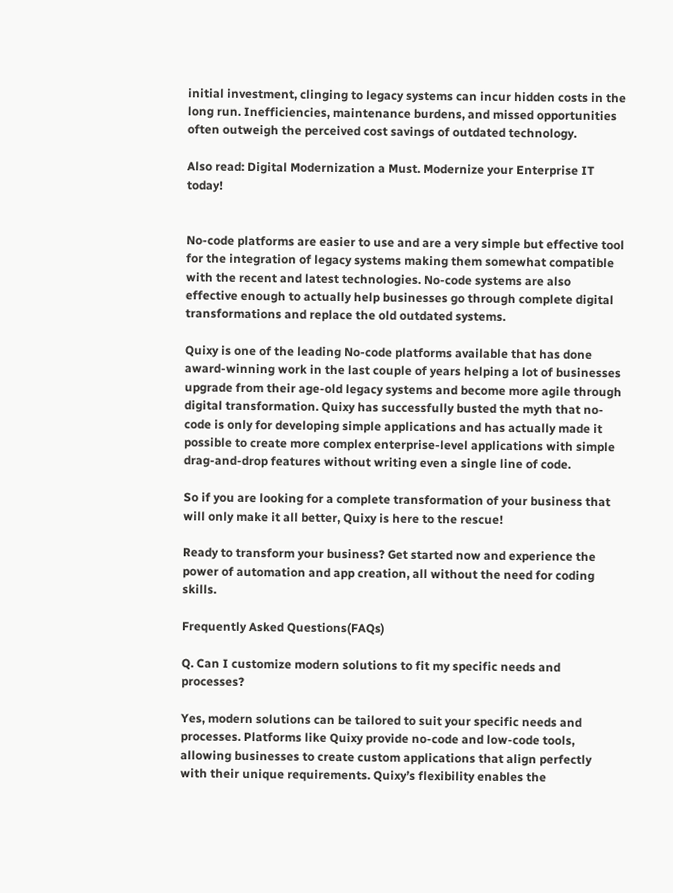initial investment, clinging to legacy systems can incur hidden costs in the long run. Inefficiencies, maintenance burdens, and missed opportunities often outweigh the perceived cost savings of outdated technology.

Also read: Digital Modernization a Must. Modernize your Enterprise IT today!


No-code platforms are easier to use and are a very simple but effective tool for the integration of legacy systems making them somewhat compatible with the recent and latest technologies. No-code systems are also effective enough to actually help businesses go through complete digital transformations and replace the old outdated systems.

Quixy is one of the leading No-code platforms available that has done award-winning work in the last couple of years helping a lot of businesses upgrade from their age-old legacy systems and become more agile through digital transformation. Quixy has successfully busted the myth that no-code is only for developing simple applications and has actually made it possible to create more complex enterprise-level applications with simple drag-and-drop features without writing even a single line of code.

So if you are looking for a complete transformation of your business that will only make it all better, Quixy is here to the rescue!

Ready to transform your business? Get started now and experience the power of automation and app creation, all without the need for coding skills.

Frequently Asked Questions(FAQs)

Q. Can I customize modern solutions to fit my specific needs and processes?

Yes, modern solutions can be tailored to suit your specific needs and processes. Platforms like Quixy provide no-code and low-code tools, allowing businesses to create custom applications that align perfectly with their unique requirements. Quixy’s flexibility enables the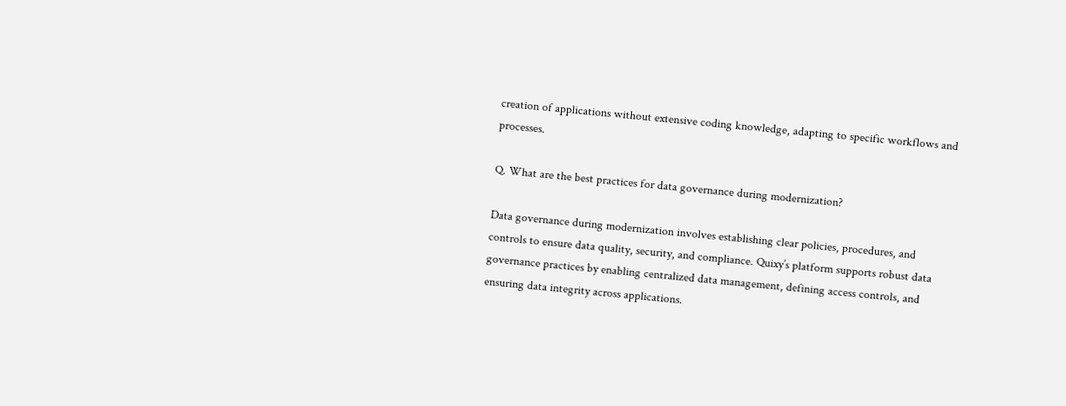creation of applications without extensive coding knowledge, adapting to specific workflows and processes.

Q. What are the best practices for data governance during modernization?

Data governance during modernization involves establishing clear policies, procedures, and controls to ensure data quality, security, and compliance. Quixy’s platform supports robust data governance practices by enabling centralized data management, defining access controls, and ensuring data integrity across applications.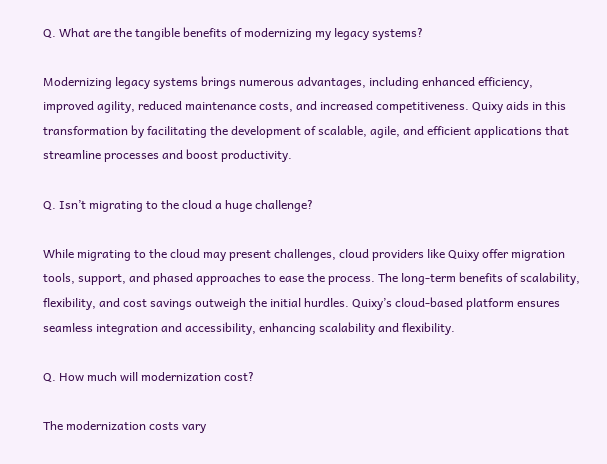Q. What are the tangible benefits of modernizing my legacy systems?

Modernizing legacy systems brings numerous advantages, including enhanced efficiency, improved agility, reduced maintenance costs, and increased competitiveness. Quixy aids in this transformation by facilitating the development of scalable, agile, and efficient applications that streamline processes and boost productivity.

Q. Isn’t migrating to the cloud a huge challenge?

While migrating to the cloud may present challenges, cloud providers like Quixy offer migration tools, support, and phased approaches to ease the process. The long-term benefits of scalability, flexibility, and cost savings outweigh the initial hurdles. Quixy’s cloud-based platform ensures seamless integration and accessibility, enhancing scalability and flexibility.

Q. How much will modernization cost?

The modernization costs vary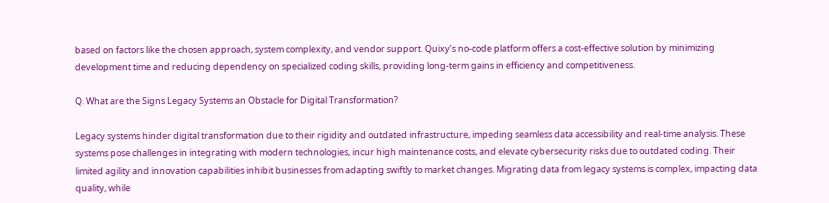based on factors like the chosen approach, system complexity, and vendor support. Quixy’s no-code platform offers a cost-effective solution by minimizing development time and reducing dependency on specialized coding skills, providing long-term gains in efficiency and competitiveness.

Q. What are the Signs Legacy Systems an Obstacle for Digital Transformation?

Legacy systems hinder digital transformation due to their rigidity and outdated infrastructure, impeding seamless data accessibility and real-time analysis. These systems pose challenges in integrating with modern technologies, incur high maintenance costs, and elevate cybersecurity risks due to outdated coding. Their limited agility and innovation capabilities inhibit businesses from adapting swiftly to market changes. Migrating data from legacy systems is complex, impacting data quality, while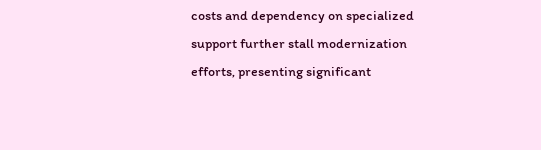costs and dependency on specialized support further stall modernization efforts, presenting significant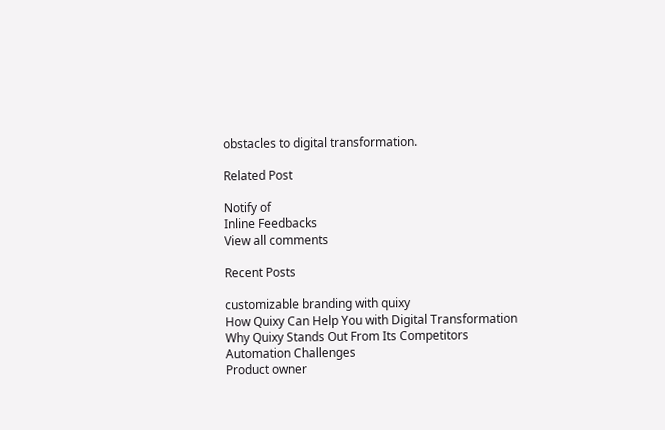obstacles to digital transformation.

Related Post

Notify of
Inline Feedbacks
View all comments

Recent Posts

customizable branding with quixy
How Quixy Can Help You with Digital Transformation
Why Quixy Stands Out From Its Competitors
Automation Challenges
Product owner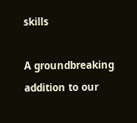skills

A groundbreaking addition to our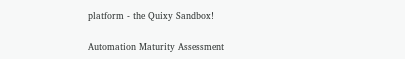platform - the Quixy Sandbox!

Automation Maturity Assessment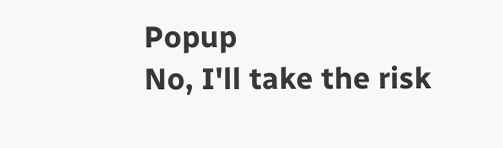Popup
No, I'll take the risk